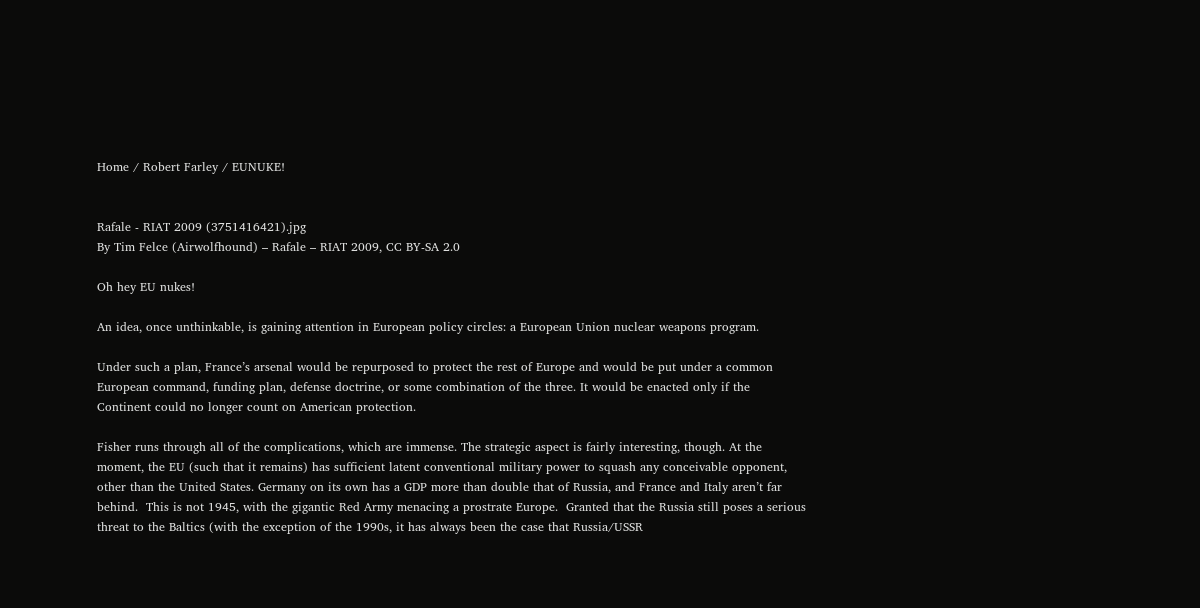Home / Robert Farley / EUNUKE!


Rafale - RIAT 2009 (3751416421).jpg
By Tim Felce (Airwolfhound) – Rafale – RIAT 2009, CC BY-SA 2.0

Oh hey EU nukes!

An idea, once unthinkable, is gaining attention in European policy circles: a European Union nuclear weapons program.

Under such a plan, France’s arsenal would be repurposed to protect the rest of Europe and would be put under a common European command, funding plan, defense doctrine, or some combination of the three. It would be enacted only if the Continent could no longer count on American protection.

Fisher runs through all of the complications, which are immense. The strategic aspect is fairly interesting, though. At the moment, the EU (such that it remains) has sufficient latent conventional military power to squash any conceivable opponent, other than the United States. Germany on its own has a GDP more than double that of Russia, and France and Italy aren’t far behind.  This is not 1945, with the gigantic Red Army menacing a prostrate Europe.  Granted that the Russia still poses a serious threat to the Baltics (with the exception of the 1990s, it has always been the case that Russia/USSR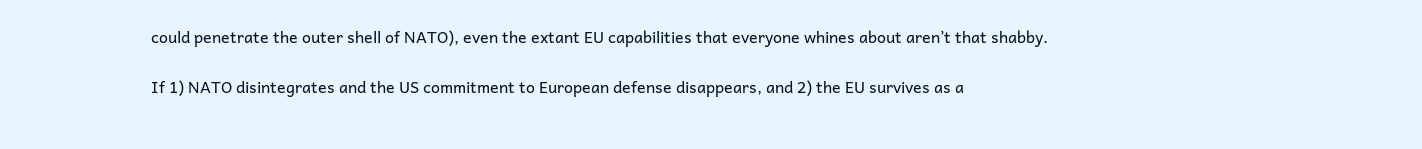could penetrate the outer shell of NATO), even the extant EU capabilities that everyone whines about aren’t that shabby.

If 1) NATO disintegrates and the US commitment to European defense disappears, and 2) the EU survives as a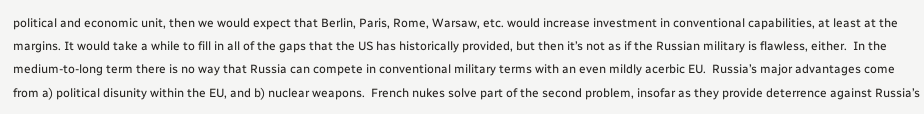political and economic unit, then we would expect that Berlin, Paris, Rome, Warsaw, etc. would increase investment in conventional capabilities, at least at the margins. It would take a while to fill in all of the gaps that the US has historically provided, but then it’s not as if the Russian military is flawless, either.  In the medium-to-long term there is no way that Russia can compete in conventional military terms with an even mildly acerbic EU.  Russia’s major advantages come from a) political disunity within the EU, and b) nuclear weapons.  French nukes solve part of the second problem, insofar as they provide deterrence against Russia’s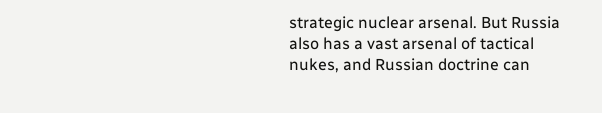strategic nuclear arsenal. But Russia also has a vast arsenal of tactical nukes, and Russian doctrine can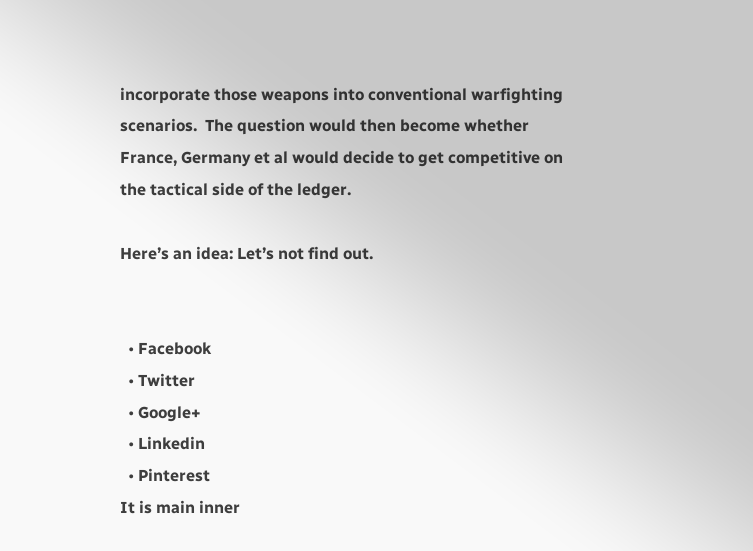incorporate those weapons into conventional warfighting scenarios.  The question would then become whether France, Germany et al would decide to get competitive on the tactical side of the ledger.

Here’s an idea: Let’s not find out.


  • Facebook
  • Twitter
  • Google+
  • Linkedin
  • Pinterest
It is main inner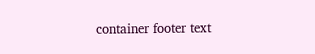container footer text